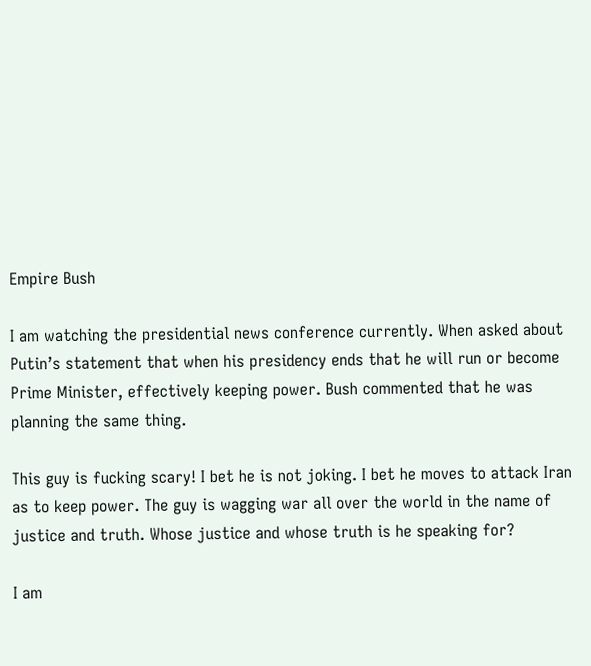Empire Bush

I am watching the presidential news conference currently. When asked about Putin’s statement that when his presidency ends that he will run or become Prime Minister, effectively keeping power. Bush commented that he was planning the same thing.

This guy is fucking scary! I bet he is not joking. I bet he moves to attack Iran as to keep power. The guy is wagging war all over the world in the name of justice and truth. Whose justice and whose truth is he speaking for?

I am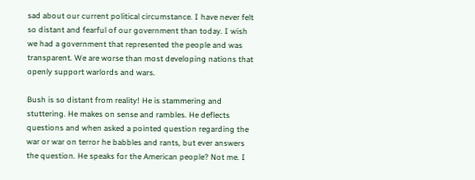sad about our current political circumstance. I have never felt so distant and fearful of our government than today. I wish we had a government that represented the people and was transparent. We are worse than most developing nations that openly support warlords and wars.

Bush is so distant from reality! He is stammering and stuttering. He makes on sense and rambles. He deflects questions and when asked a pointed question regarding the war or war on terror he babbles and rants, but ever answers the question. He speaks for the American people? Not me. I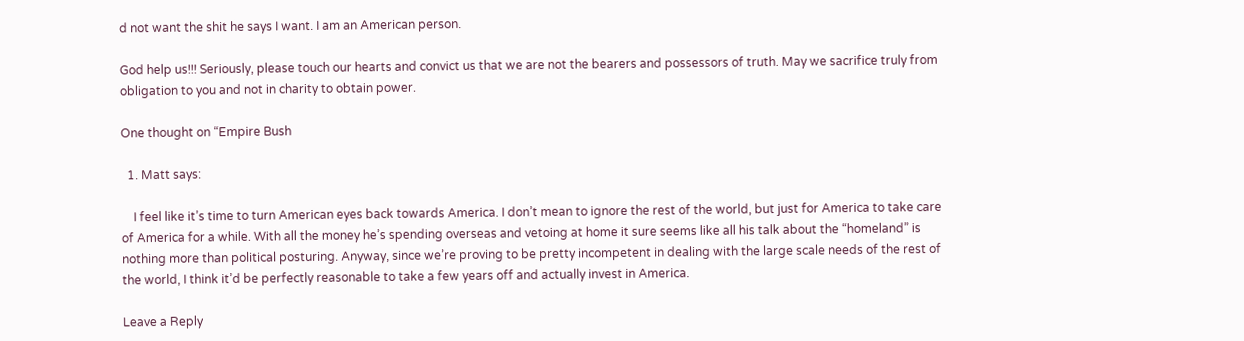d not want the shit he says I want. I am an American person.

God help us!!! Seriously, please touch our hearts and convict us that we are not the bearers and possessors of truth. May we sacrifice truly from obligation to you and not in charity to obtain power.

One thought on “Empire Bush

  1. Matt says:

    I feel like it’s time to turn American eyes back towards America. I don’t mean to ignore the rest of the world, but just for America to take care of America for a while. With all the money he’s spending overseas and vetoing at home it sure seems like all his talk about the “homeland” is nothing more than political posturing. Anyway, since we’re proving to be pretty incompetent in dealing with the large scale needs of the rest of the world, I think it’d be perfectly reasonable to take a few years off and actually invest in America.

Leave a Reply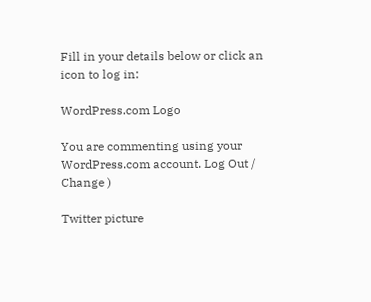Fill in your details below or click an icon to log in:

WordPress.com Logo

You are commenting using your WordPress.com account. Log Out /  Change )

Twitter picture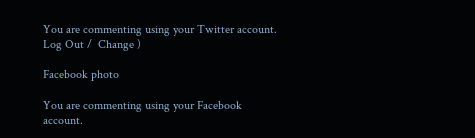You are commenting using your Twitter account. Log Out /  Change )

Facebook photo

You are commenting using your Facebook account.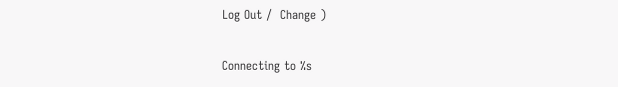Log Out /  Change )

Connecting to %s